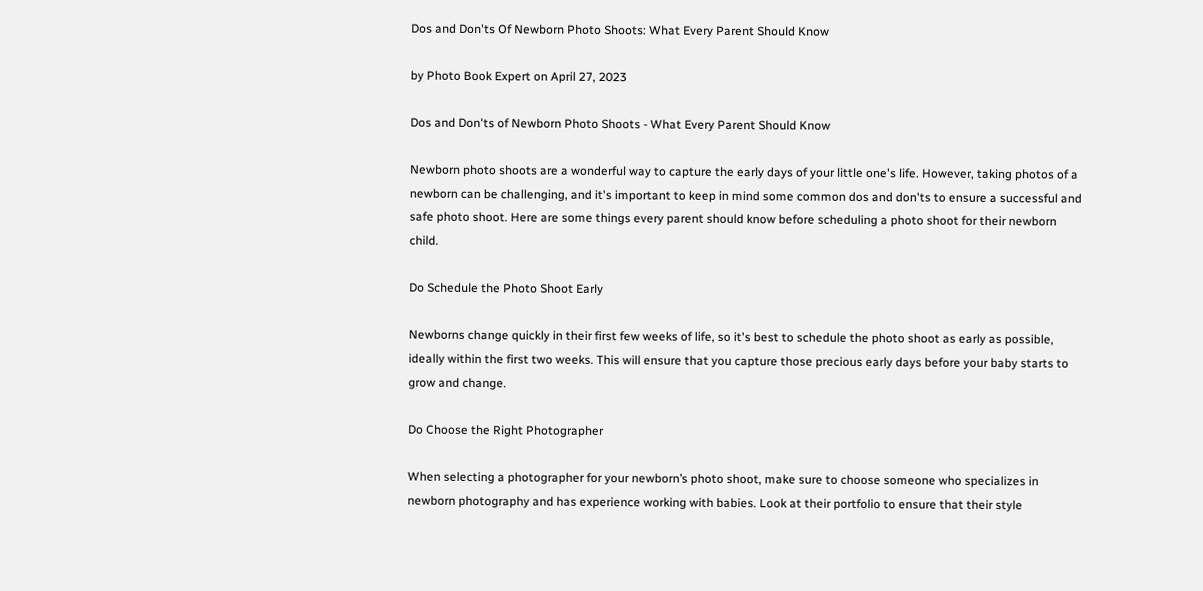Dos and Don'ts Of Newborn Photo Shoots: What Every Parent Should Know

by Photo Book Expert on April 27, 2023

Dos and Don'ts of Newborn Photo Shoots - What Every Parent Should Know

Newborn photo shoots are a wonderful way to capture the early days of your little one's life. However, taking photos of a newborn can be challenging, and it's important to keep in mind some common dos and don'ts to ensure a successful and safe photo shoot. Here are some things every parent should know before scheduling a photo shoot for their newborn child.

Do Schedule the Photo Shoot Early

Newborns change quickly in their first few weeks of life, so it's best to schedule the photo shoot as early as possible, ideally within the first two weeks. This will ensure that you capture those precious early days before your baby starts to grow and change.

Do Choose the Right Photographer

When selecting a photographer for your newborn’s photo shoot, make sure to choose someone who specializes in newborn photography and has experience working with babies. Look at their portfolio to ensure that their style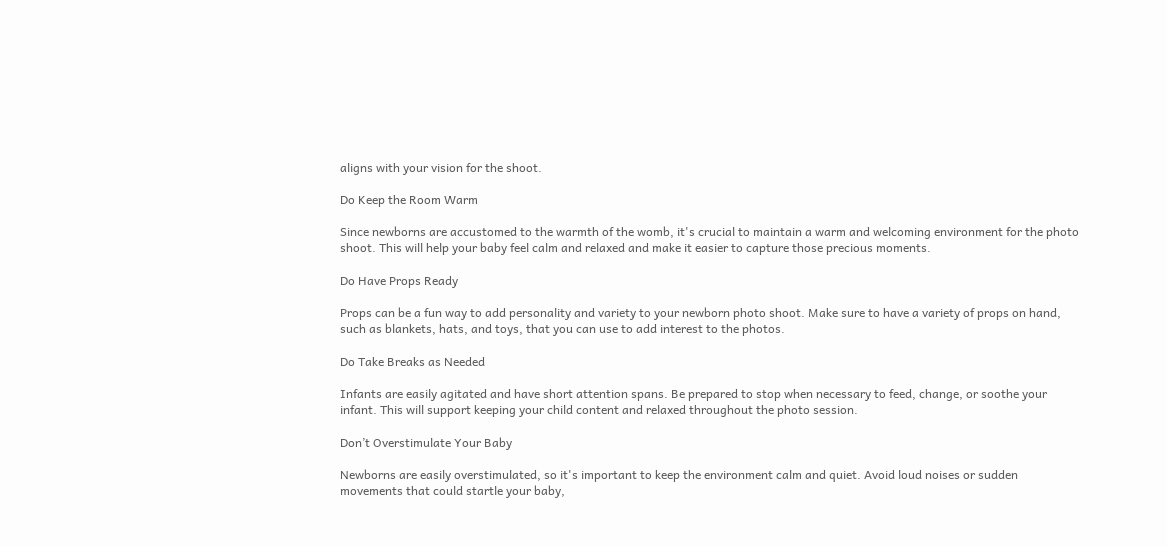aligns with your vision for the shoot.

Do Keep the Room Warm

Since newborns are accustomed to the warmth of the womb, it's crucial to maintain a warm and welcoming environment for the photo shoot. This will help your baby feel calm and relaxed and make it easier to capture those precious moments.

Do Have Props Ready

Props can be a fun way to add personality and variety to your newborn photo shoot. Make sure to have a variety of props on hand, such as blankets, hats, and toys, that you can use to add interest to the photos.

Do Take Breaks as Needed

Infants are easily agitated and have short attention spans. Be prepared to stop when necessary to feed, change, or soothe your infant. This will support keeping your child content and relaxed throughout the photo session.

Don’t Overstimulate Your Baby

Newborns are easily overstimulated, so it's important to keep the environment calm and quiet. Avoid loud noises or sudden movements that could startle your baby,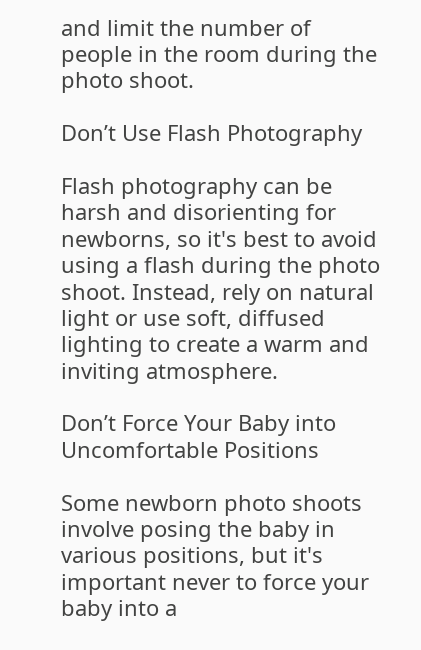and limit the number of people in the room during the photo shoot.

Don’t Use Flash Photography

Flash photography can be harsh and disorienting for newborns, so it's best to avoid using a flash during the photo shoot. Instead, rely on natural light or use soft, diffused lighting to create a warm and inviting atmosphere.

Don’t Force Your Baby into Uncomfortable Positions

Some newborn photo shoots involve posing the baby in various positions, but it's important never to force your baby into a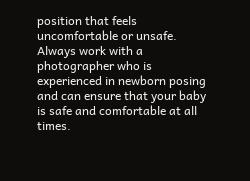position that feels uncomfortable or unsafe. Always work with a photographer who is experienced in newborn posing and can ensure that your baby is safe and comfortable at all times.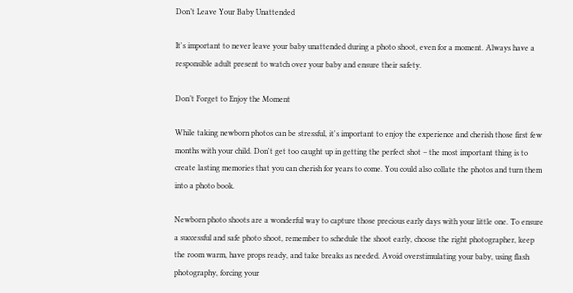Don’t Leave Your Baby Unattended

It's important to never leave your baby unattended during a photo shoot, even for a moment. Always have a responsible adult present to watch over your baby and ensure their safety.

Don’t Forget to Enjoy the Moment

While taking newborn photos can be stressful, it's important to enjoy the experience and cherish those first few months with your child. Don't get too caught up in getting the perfect shot – the most important thing is to create lasting memories that you can cherish for years to come. You could also collate the photos and turn them into a photo book.

Newborn photo shoots are a wonderful way to capture those precious early days with your little one. To ensure a successful and safe photo shoot, remember to schedule the shoot early, choose the right photographer, keep the room warm, have props ready, and take breaks as needed. Avoid overstimulating your baby, using flash photography, forcing your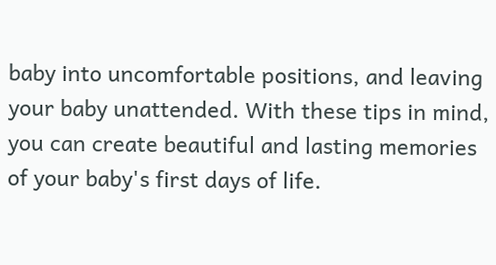baby into uncomfortable positions, and leaving your baby unattended. With these tips in mind, you can create beautiful and lasting memories of your baby's first days of life.